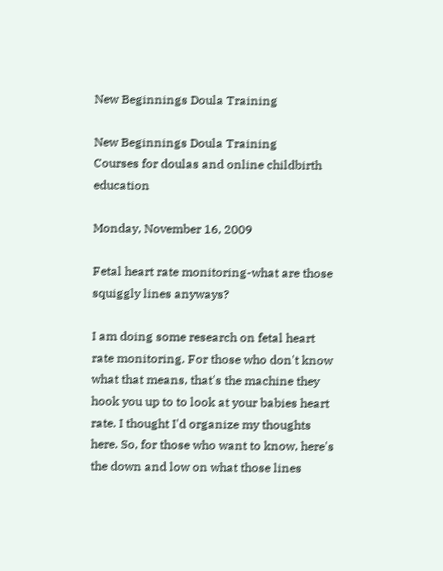New Beginnings Doula Training

New Beginnings Doula Training
Courses for doulas and online childbirth education

Monday, November 16, 2009

Fetal heart rate monitoring-what are those squiggly lines anyways?

I am doing some research on fetal heart rate monitoring. For those who don't know what that means, that's the machine they hook you up to to look at your babies heart rate. I thought I'd organize my thoughts here. So, for those who want to know, here's the down and low on what those lines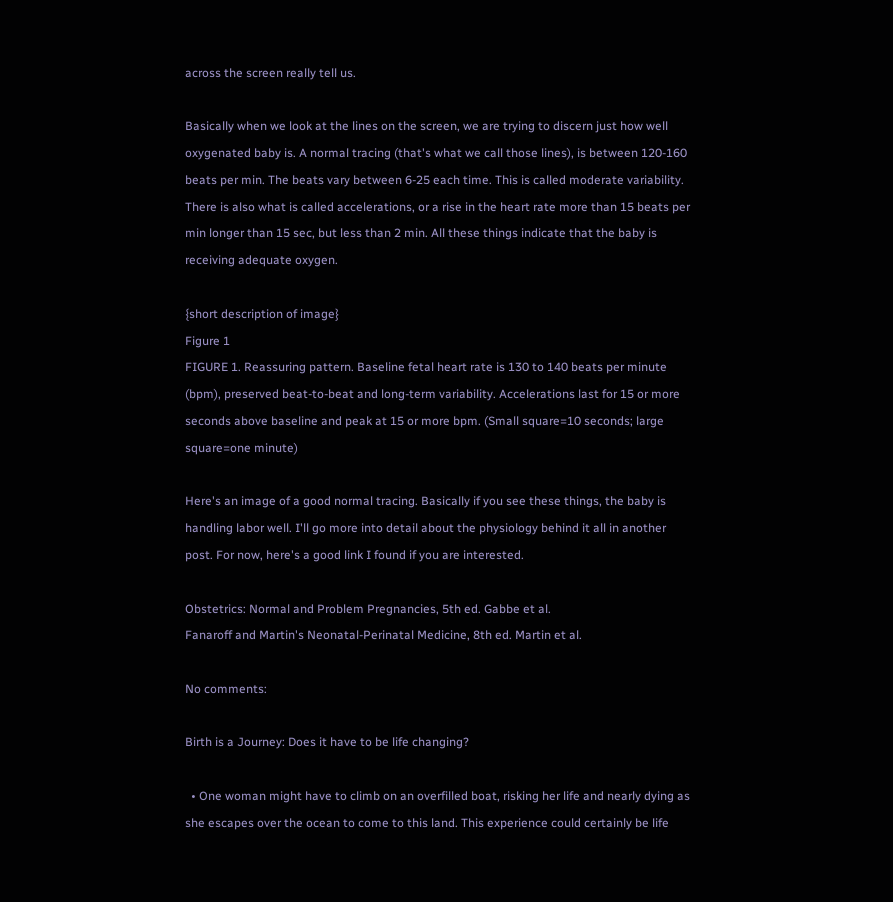across the screen really tell us.

Basically when we look at the lines on the screen, we are trying to discern just how well oxygenated baby is. A normal tracing (that's what we call those lines), is between 120-160 beats per min. The beats vary between 6-25 each time. This is called moderate variability. There is also what is called accelerations, or a rise in the heart rate more than 15 beats per min longer than 15 sec, but less than 2 min. All these things indicate that the baby is receiving adequate oxygen.

{short description of image}
Figure 1
FIGURE 1. Reassuring pattern. Baseline fetal heart rate is 130 to 140 beats per minute (bpm), preserved beat-to-beat and long-term variability. Accelerations last for 15 or more seconds above baseline and peak at 15 or more bpm. (Small square=10 seconds; large square=one minute)

Here's an image of a good normal tracing. Basically if you see these things, the baby is handling labor well. I'll go more into detail about the physiology behind it all in another post. For now, here's a good link I found if you are interested.

Obstetrics: Normal and Problem Pregnancies, 5th ed. Gabbe et al.
Fanaroff and Martin's Neonatal-Perinatal Medicine, 8th ed. Martin et al.

No comments:

Birth is a Journey: Does it have to be life changing?

  • One woman might have to climb on an overfilled boat, risking her life and nearly dying as she escapes over the ocean to come to this land. This experience could certainly be life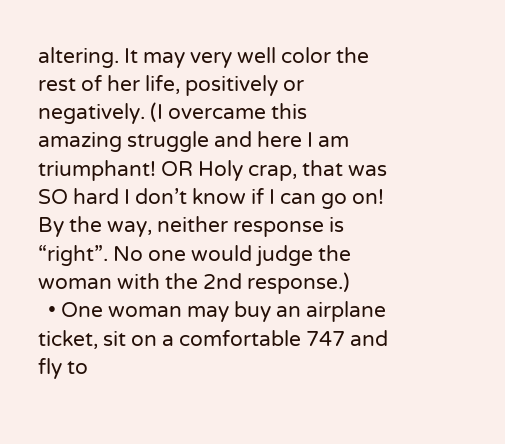altering. It may very well color the rest of her life, positively or negatively. (I overcame this amazing struggle and here I am triumphant! OR Holy crap, that was SO hard I don’t know if I can go on! By the way, neither response is “right”. No one would judge the woman with the 2nd response.)
  • One woman may buy an airplane ticket, sit on a comfortable 747 and fly to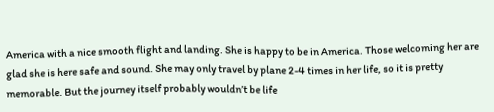America with a nice smooth flight and landing. She is happy to be in America. Those welcoming her are glad she is here safe and sound. She may only travel by plane 2-4 times in her life, so it is pretty memorable. But the journey itself probably wouldn’t be life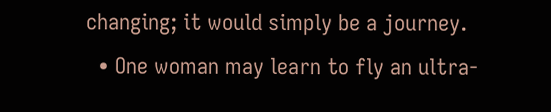changing; it would simply be a journey.
  • One woman may learn to fly an ultra-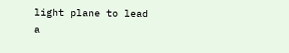light plane to lead a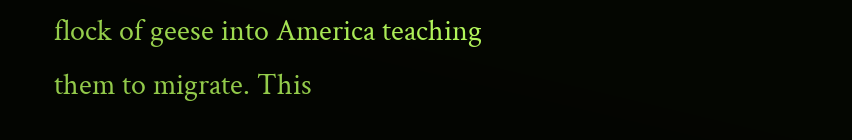flock of geese into America teaching them to migrate. This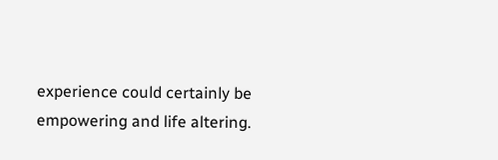experience could certainly be empowering and life altering.